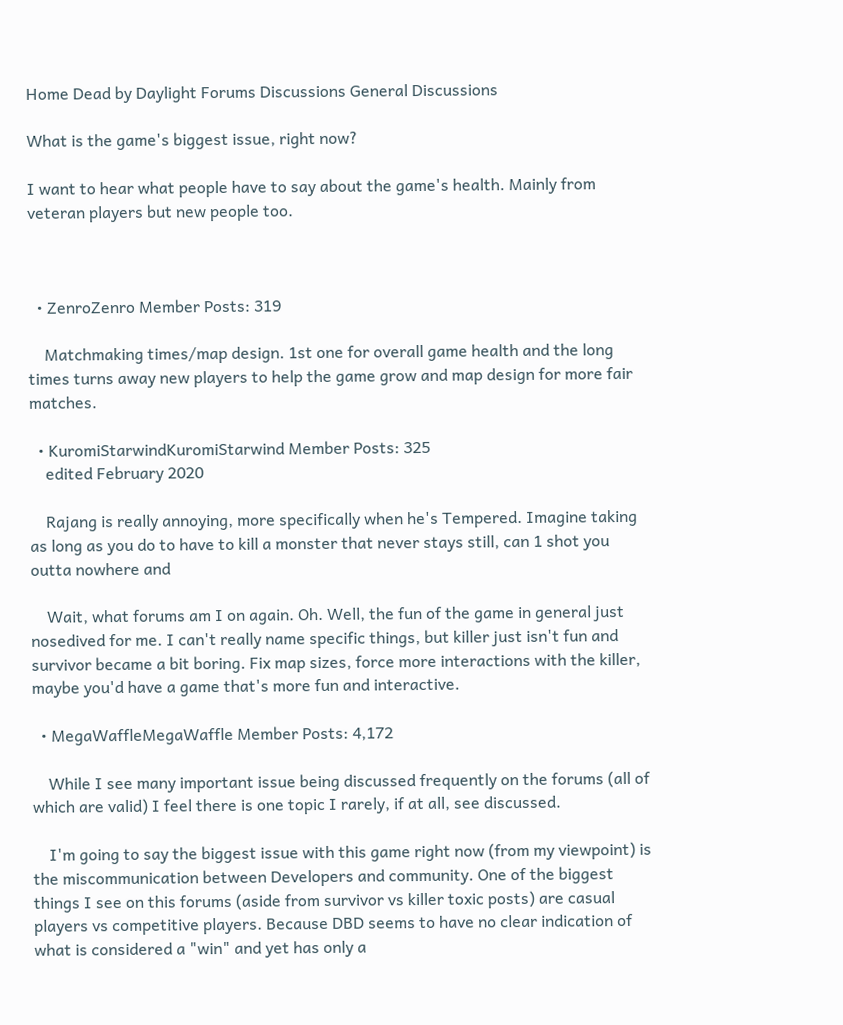Home Dead by Daylight Forums Discussions General Discussions

What is the game's biggest issue, right now?

I want to hear what people have to say about the game's health. Mainly from veteran players but new people too.



  • ZenroZenro Member Posts: 319

    Matchmaking times/map design. 1st one for overall game health and the long times turns away new players to help the game grow and map design for more fair matches.

  • KuromiStarwindKuromiStarwind Member Posts: 325
    edited February 2020

    Rajang is really annoying, more specifically when he's Tempered. Imagine taking as long as you do to have to kill a monster that never stays still, can 1 shot you outta nowhere and

    Wait, what forums am I on again. Oh. Well, the fun of the game in general just nosedived for me. I can't really name specific things, but killer just isn't fun and survivor became a bit boring. Fix map sizes, force more interactions with the killer, maybe you'd have a game that's more fun and interactive.

  • MegaWaffleMegaWaffle Member Posts: 4,172

    While I see many important issue being discussed frequently on the forums (all of which are valid) I feel there is one topic I rarely, if at all, see discussed.

    I'm going to say the biggest issue with this game right now (from my viewpoint) is the miscommunication between Developers and community. One of the biggest things I see on this forums (aside from survivor vs killer toxic posts) are casual players vs competitive players. Because DBD seems to have no clear indication of what is considered a "win" and yet has only a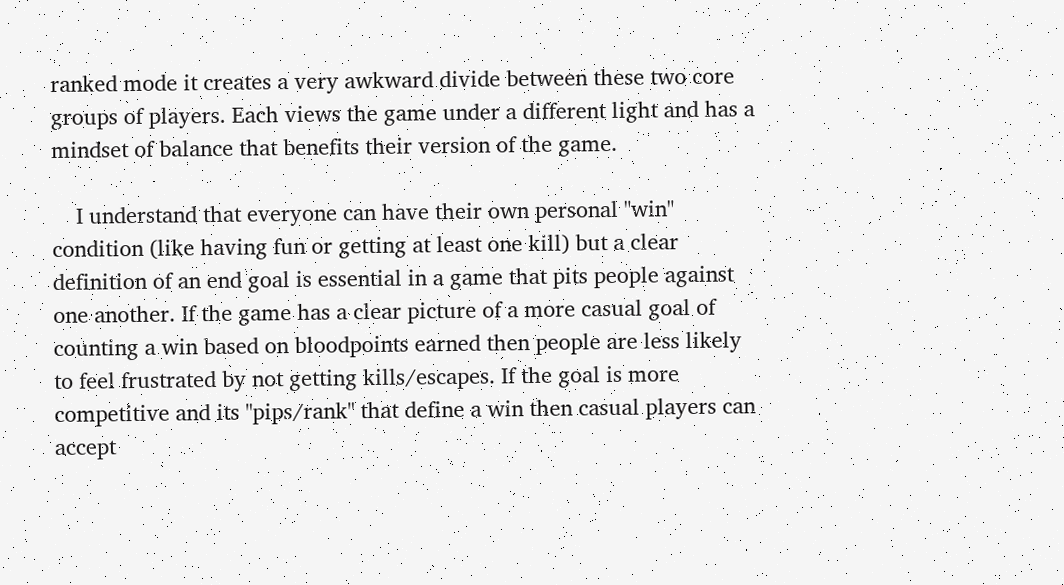ranked mode it creates a very awkward divide between these two core groups of players. Each views the game under a different light and has a mindset of balance that benefits their version of the game.

    I understand that everyone can have their own personal "win" condition (like having fun or getting at least one kill) but a clear definition of an end goal is essential in a game that pits people against one another. If the game has a clear picture of a more casual goal of counting a win based on bloodpoints earned then people are less likely to feel frustrated by not getting kills/escapes. If the goal is more competitive and its "pips/rank" that define a win then casual players can accept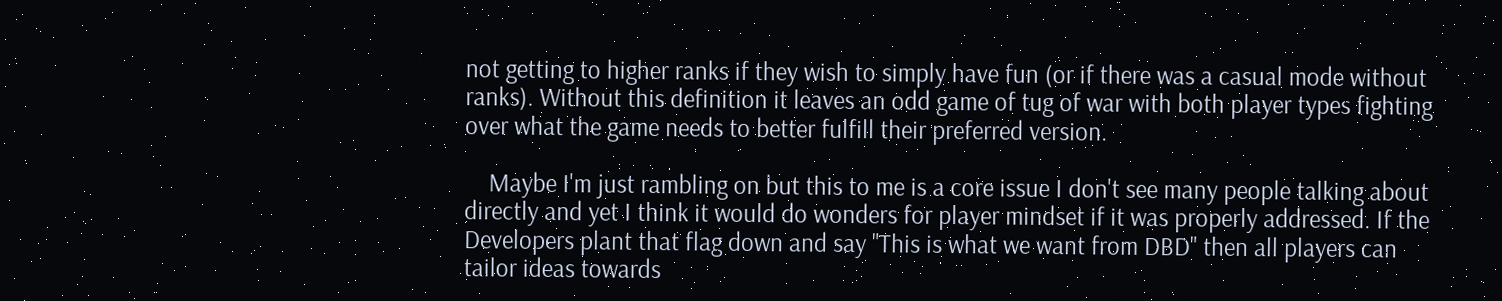not getting to higher ranks if they wish to simply have fun (or if there was a casual mode without ranks). Without this definition it leaves an odd game of tug of war with both player types fighting over what the game needs to better fulfill their preferred version.

    Maybe I'm just rambling on but this to me is a core issue I don't see many people talking about directly and yet I think it would do wonders for player mindset if it was properly addressed. If the Developers plant that flag down and say "This is what we want from DBD" then all players can tailor ideas towards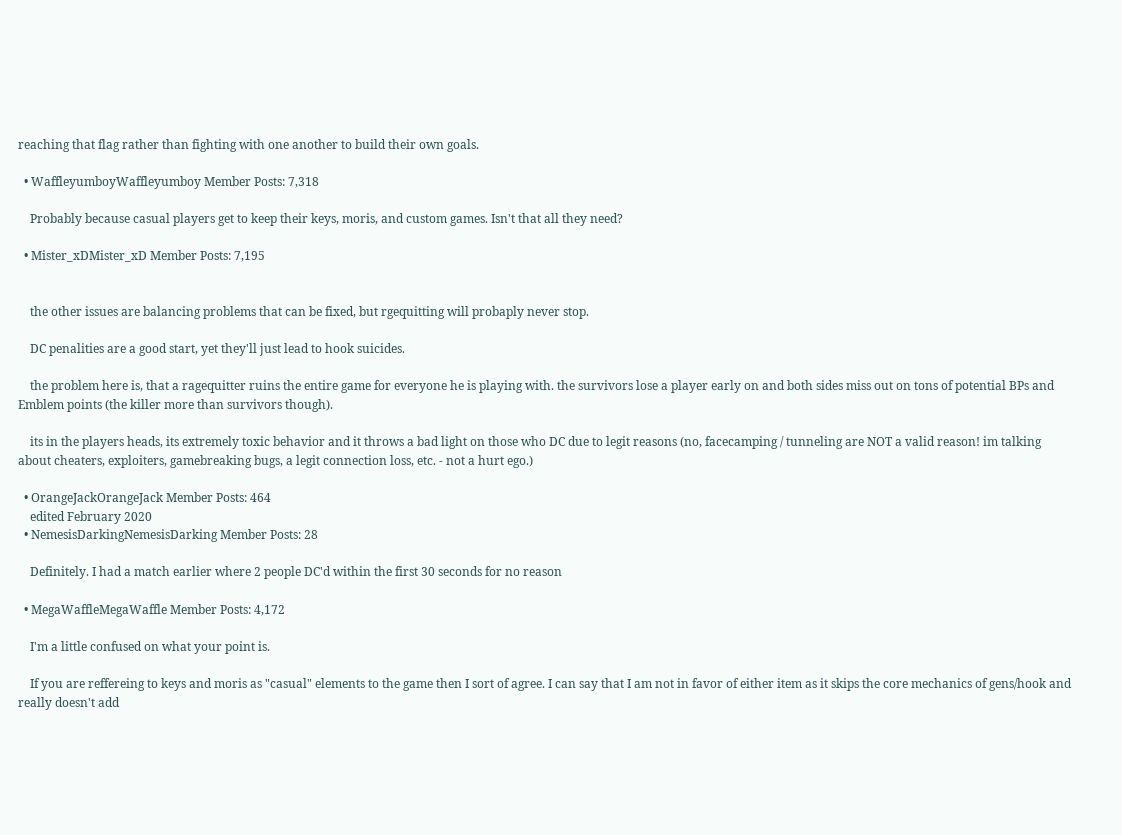reaching that flag rather than fighting with one another to build their own goals.

  • WaffleyumboyWaffleyumboy Member Posts: 7,318

    Probably because casual players get to keep their keys, moris, and custom games. Isn't that all they need?

  • Mister_xDMister_xD Member Posts: 7,195


    the other issues are balancing problems that can be fixed, but rgequitting will probaply never stop.

    DC penalities are a good start, yet they'll just lead to hook suicides.

    the problem here is, that a ragequitter ruins the entire game for everyone he is playing with. the survivors lose a player early on and both sides miss out on tons of potential BPs and Emblem points (the killer more than survivors though).

    its in the players heads, its extremely toxic behavior and it throws a bad light on those who DC due to legit reasons (no, facecamping / tunneling are NOT a valid reason! im talking about cheaters, exploiters, gamebreaking bugs, a legit connection loss, etc. - not a hurt ego.)

  • OrangeJackOrangeJack Member Posts: 464
    edited February 2020
  • NemesisDarkingNemesisDarking Member Posts: 28

    Definitely. I had a match earlier where 2 people DC'd within the first 30 seconds for no reason

  • MegaWaffleMegaWaffle Member Posts: 4,172

    I'm a little confused on what your point is.

    If you are reffereing to keys and moris as "casual" elements to the game then I sort of agree. I can say that I am not in favor of either item as it skips the core mechanics of gens/hook and really doesn't add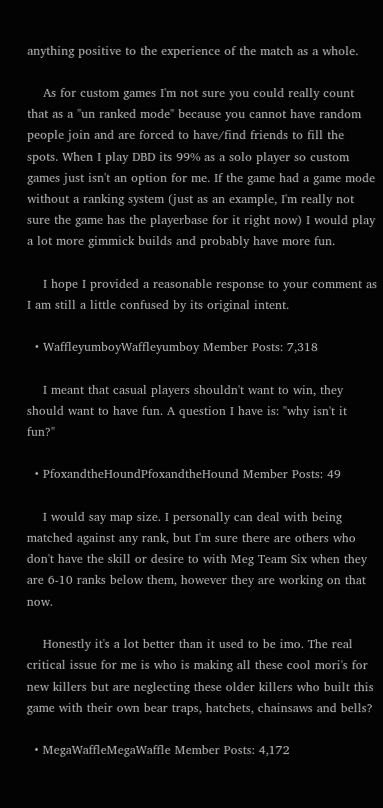anything positive to the experience of the match as a whole.

    As for custom games I'm not sure you could really count that as a "un ranked mode" because you cannot have random people join and are forced to have/find friends to fill the spots. When I play DBD its 99% as a solo player so custom games just isn't an option for me. If the game had a game mode without a ranking system (just as an example, I'm really not sure the game has the playerbase for it right now) I would play a lot more gimmick builds and probably have more fun.

    I hope I provided a reasonable response to your comment as I am still a little confused by its original intent.

  • WaffleyumboyWaffleyumboy Member Posts: 7,318

    I meant that casual players shouldn't want to win, they should want to have fun. A question I have is: "why isn't it fun?"

  • PfoxandtheHoundPfoxandtheHound Member Posts: 49

    I would say map size. I personally can deal with being matched against any rank, but I'm sure there are others who don't have the skill or desire to with Meg Team Six when they are 6-10 ranks below them, however they are working on that now.

    Honestly it's a lot better than it used to be imo. The real critical issue for me is who is making all these cool mori's for new killers but are neglecting these older killers who built this game with their own bear traps, hatchets, chainsaws and bells?

  • MegaWaffleMegaWaffle Member Posts: 4,172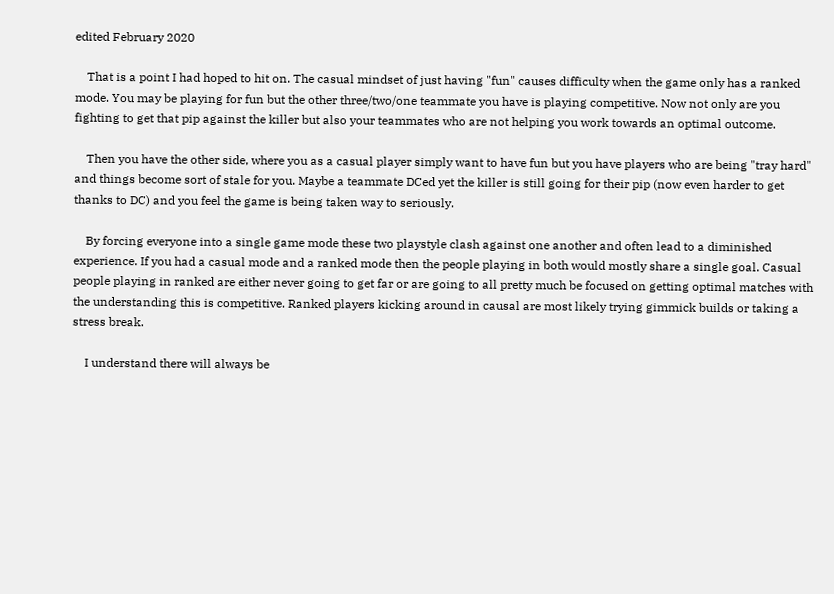edited February 2020

    That is a point I had hoped to hit on. The casual mindset of just having "fun" causes difficulty when the game only has a ranked mode. You may be playing for fun but the other three/two/one teammate you have is playing competitive. Now not only are you fighting to get that pip against the killer but also your teammates who are not helping you work towards an optimal outcome.

    Then you have the other side, where you as a casual player simply want to have fun but you have players who are being "tray hard" and things become sort of stale for you. Maybe a teammate DCed yet the killer is still going for their pip (now even harder to get thanks to DC) and you feel the game is being taken way to seriously.

    By forcing everyone into a single game mode these two playstyle clash against one another and often lead to a diminished experience. If you had a casual mode and a ranked mode then the people playing in both would mostly share a single goal. Casual people playing in ranked are either never going to get far or are going to all pretty much be focused on getting optimal matches with the understanding this is competitive. Ranked players kicking around in causal are most likely trying gimmick builds or taking a stress break.

    I understand there will always be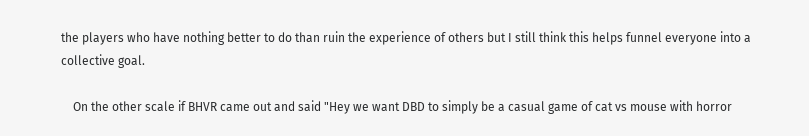the players who have nothing better to do than ruin the experience of others but I still think this helps funnel everyone into a collective goal.

    On the other scale if BHVR came out and said "Hey we want DBD to simply be a casual game of cat vs mouse with horror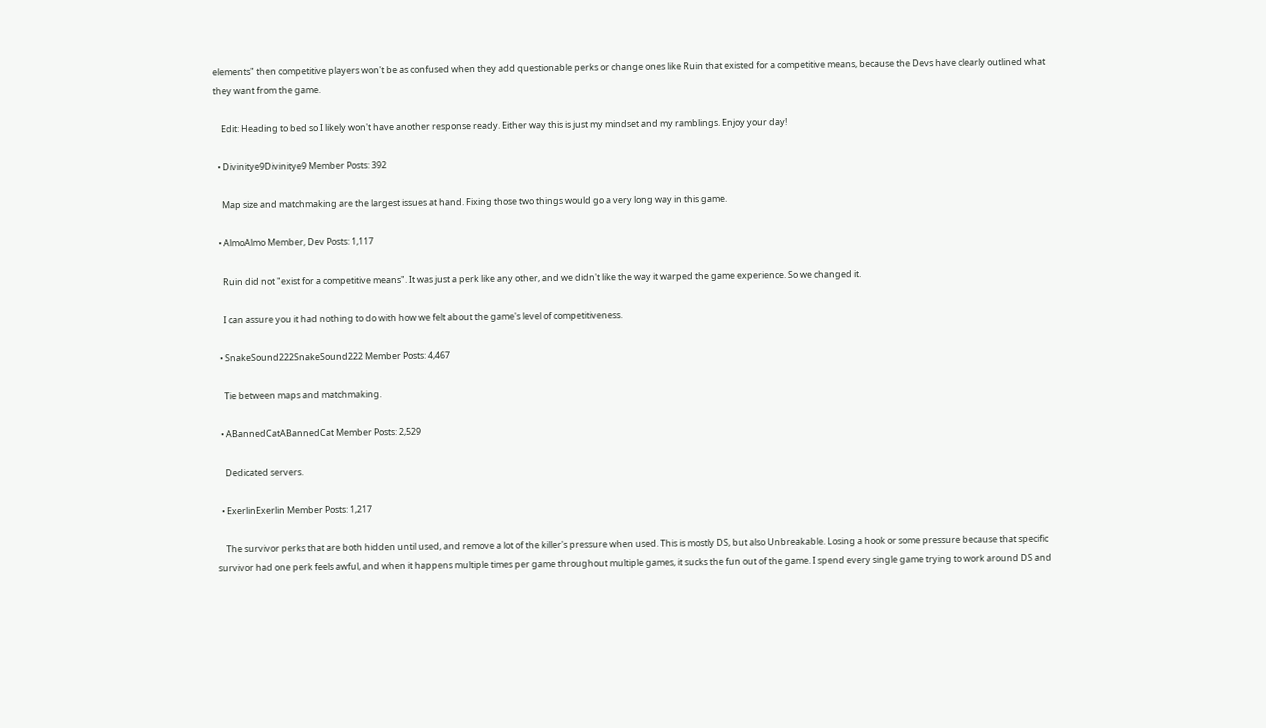elements" then competitive players won't be as confused when they add questionable perks or change ones like Ruin that existed for a competitive means, because the Devs have clearly outlined what they want from the game.

    Edit: Heading to bed so I likely won't have another response ready. Either way this is just my mindset and my ramblings. Enjoy your day!

  • Divinitye9Divinitye9 Member Posts: 392

    Map size and matchmaking are the largest issues at hand. Fixing those two things would go a very long way in this game.

  • AlmoAlmo Member, Dev Posts: 1,117

    Ruin did not "exist for a competitive means". It was just a perk like any other, and we didn't like the way it warped the game experience. So we changed it.

    I can assure you it had nothing to do with how we felt about the game's level of competitiveness.

  • SnakeSound222SnakeSound222 Member Posts: 4,467

    Tie between maps and matchmaking.

  • ABannedCatABannedCat Member Posts: 2,529

    Dedicated servers.

  • ExerlinExerlin Member Posts: 1,217

    The survivor perks that are both hidden until used, and remove a lot of the killer's pressure when used. This is mostly DS, but also Unbreakable. Losing a hook or some pressure because that specific survivor had one perk feels awful, and when it happens multiple times per game throughout multiple games, it sucks the fun out of the game. I spend every single game trying to work around DS and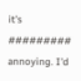it's ######### annoying. I'd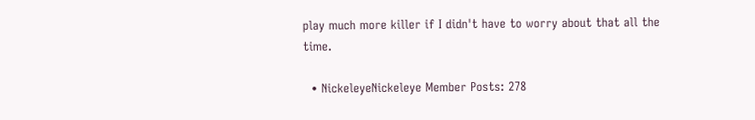play much more killer if I didn't have to worry about that all the time.

  • NickeleyeNickeleye Member Posts: 278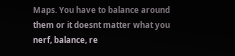Maps. You have to balance around them or it doesnt matter what you nerf, balance, re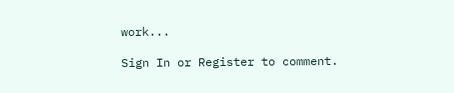work...

Sign In or Register to comment.